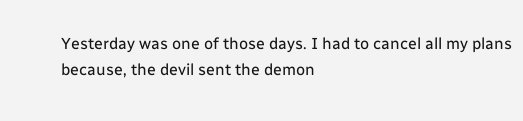Yesterday was one of those days. I had to cancel all my plans because, the devil sent the demon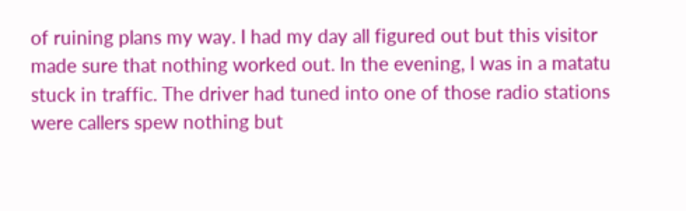of ruining plans my way. I had my day all figured out but this visitor made sure that nothing worked out. In the evening, I was in a matatu stuck in traffic. The driver had tuned into one of those radio stations were callers spew nothing but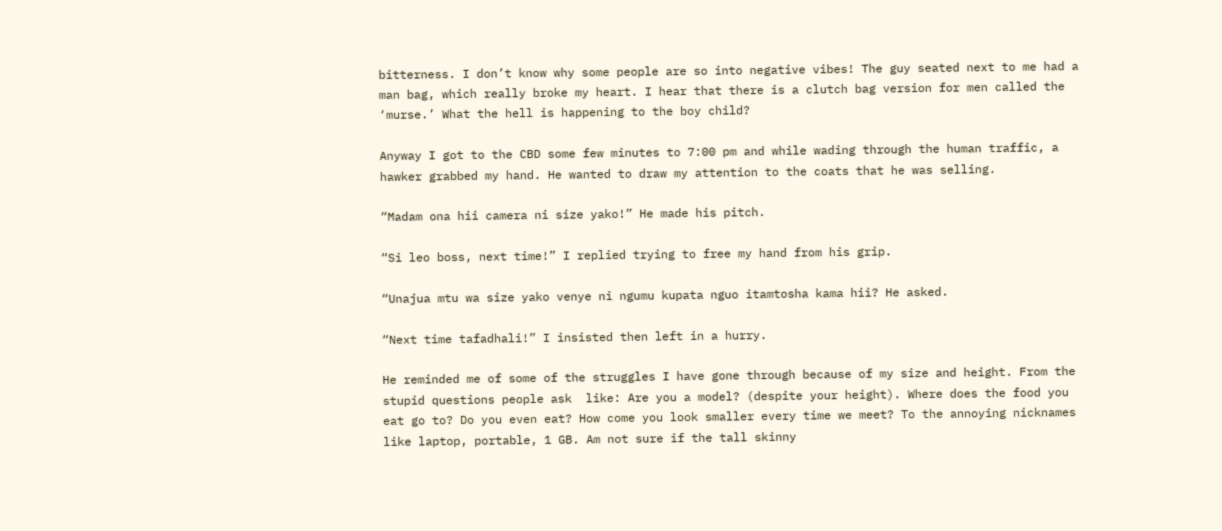bitterness. I don’t know why some people are so into negative vibes! The guy seated next to me had a man bag, which really broke my heart. I hear that there is a clutch bag version for men called the ‘murse.’ What the hell is happening to the boy child?

Anyway I got to the CBD some few minutes to 7:00 pm and while wading through the human traffic, a hawker grabbed my hand. He wanted to draw my attention to the coats that he was selling.

“Madam ona hii camera ni size yako!” He made his pitch.

“Si leo boss, next time!” I replied trying to free my hand from his grip.

“Unajua mtu wa size yako venye ni ngumu kupata nguo itamtosha kama hii? He asked.

“Next time tafadhali!” I insisted then left in a hurry.

He reminded me of some of the struggles I have gone through because of my size and height. From the stupid questions people ask  like: Are you a model? (despite your height). Where does the food you eat go to? Do you even eat? How come you look smaller every time we meet? To the annoying nicknames like laptop, portable, 1 GB. Am not sure if the tall skinny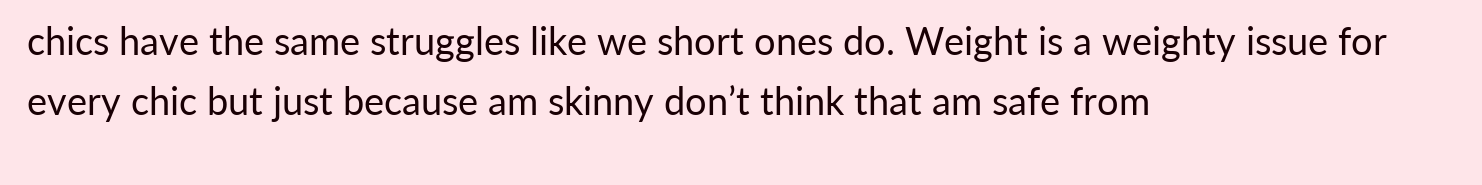chics have the same struggles like we short ones do. Weight is a weighty issue for every chic but just because am skinny don’t think that am safe from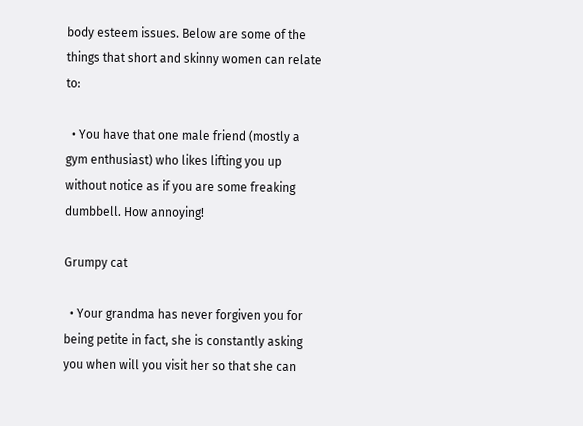body esteem issues. Below are some of the things that short and skinny women can relate to:

  • You have that one male friend (mostly a gym enthusiast) who likes lifting you up without notice as if you are some freaking dumbbell. How annoying!

Grumpy cat

  • Your grandma has never forgiven you for being petite in fact, she is constantly asking you when will you visit her so that she can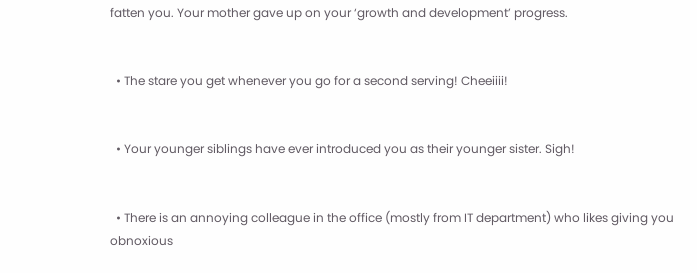fatten you. Your mother gave up on your ‘growth and development’ progress.


  • The stare you get whenever you go for a second serving! Cheeiiii!


  • Your younger siblings have ever introduced you as their younger sister. Sigh!


  • There is an annoying colleague in the office (mostly from IT department) who likes giving you obnoxious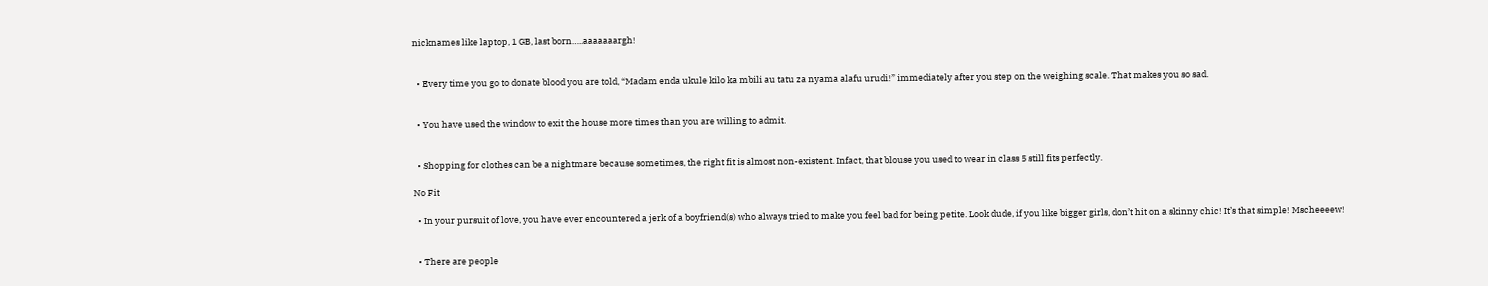nicknames like laptop, 1 GB, last born…..aaaaaaargh!


  • Every time you go to donate blood you are told, “Madam enda ukule kilo ka mbili au tatu za nyama alafu urudi!” immediately after you step on the weighing scale. That makes you so sad.


  • You have used the window to exit the house more times than you are willing to admit.


  • Shopping for clothes can be a nightmare because sometimes, the right fit is almost non-existent. Infact, that blouse you used to wear in class 5 still fits perfectly.

No Fit

  • In your pursuit of love, you have ever encountered a jerk of a boyfriend(s) who always tried to make you feel bad for being petite. Look dude, if you like bigger girls, don’t hit on a skinny chic! It’s that simple! Mscheeeew!


  • There are people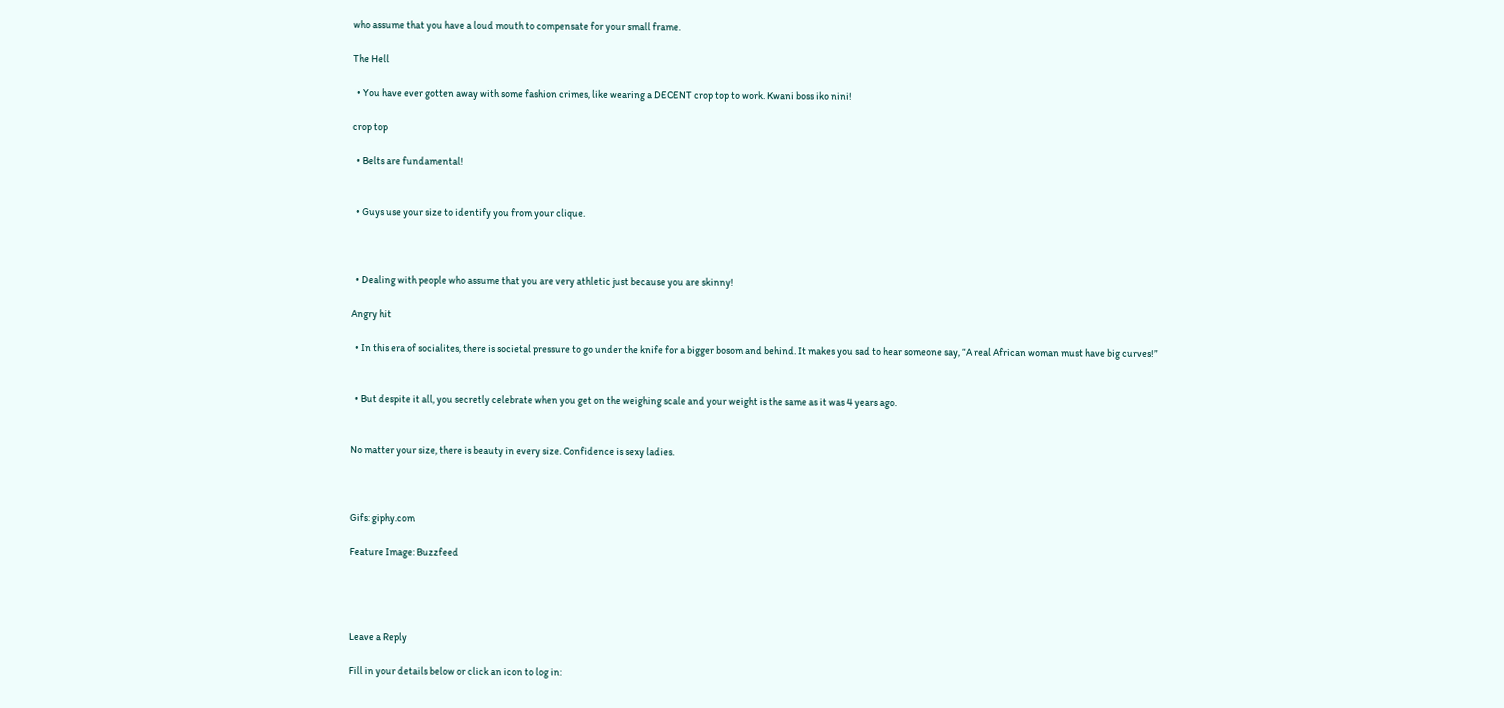who assume that you have a loud mouth to compensate for your small frame.

The Hell

  • You have ever gotten away with some fashion crimes, like wearing a DECENT crop top to work. Kwani boss iko nini!

crop top

  • Belts are fundamental!


  • Guys use your size to identify you from your clique.



  • Dealing with people who assume that you are very athletic just because you are skinny!

Angry hit

  • In this era of socialites, there is societal pressure to go under the knife for a bigger bosom and behind. It makes you sad to hear someone say, “A real African woman must have big curves!”


  • But despite it all, you secretly celebrate when you get on the weighing scale and your weight is the same as it was 4 years ago.


No matter your size, there is beauty in every size. Confidence is sexy ladies.



Gifs: giphy.com

Feature Image: Buzzfeed




Leave a Reply

Fill in your details below or click an icon to log in: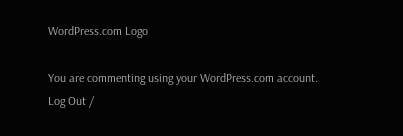WordPress.com Logo

You are commenting using your WordPress.com account. Log Out /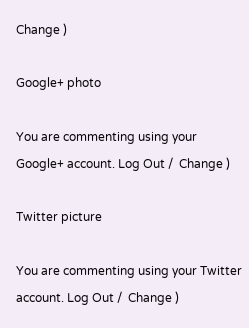Change )

Google+ photo

You are commenting using your Google+ account. Log Out /  Change )

Twitter picture

You are commenting using your Twitter account. Log Out /  Change )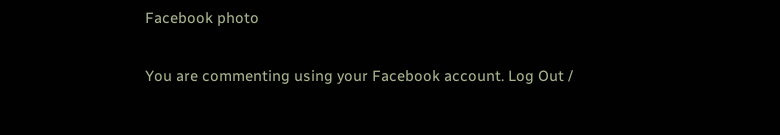Facebook photo

You are commenting using your Facebook account. Log Out /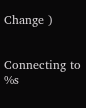Change )


Connecting to %s